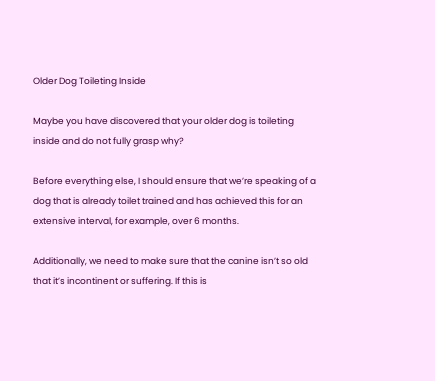Older Dog Toileting Inside

Maybe you have discovered that your older dog is toileting inside and do not fully grasp why?

Before everything else, I should ensure that we’re speaking of a dog that is already toilet trained and has achieved this for an extensive interval, for example, over 6 months.

Additionally, we need to make sure that the canine isn’t so old that it’s incontinent or suffering. If this is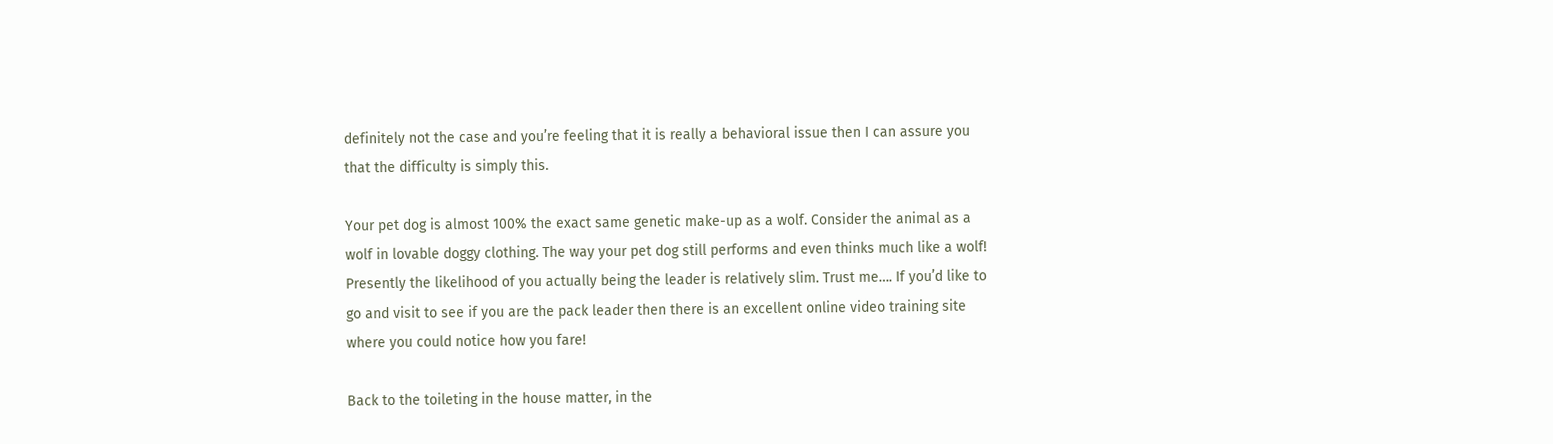definitely not the case and you’re feeling that it is really a behavioral issue then I can assure you that the difficulty is simply this.

Your pet dog is almost 100% the exact same genetic make-up as a wolf. Consider the animal as a wolf in lovable doggy clothing. The way your pet dog still performs and even thinks much like a wolf! Presently the likelihood of you actually being the leader is relatively slim. Trust me…. If you’d like to go and visit to see if you are the pack leader then there is an excellent online video training site where you could notice how you fare!

Back to the toileting in the house matter, in the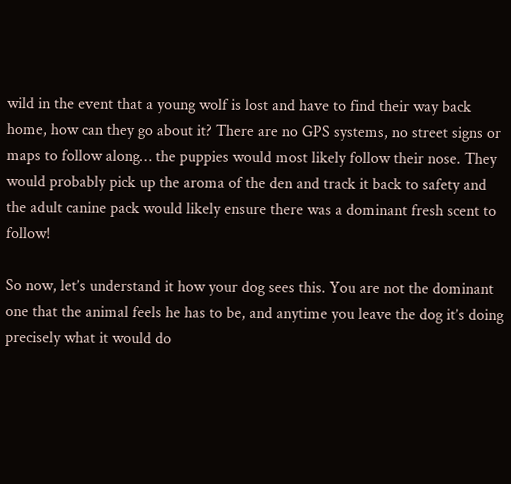wild in the event that a young wolf is lost and have to find their way back home, how can they go about it? There are no GPS systems, no street signs or maps to follow along… the puppies would most likely follow their nose. They would probably pick up the aroma of the den and track it back to safety and the adult canine pack would likely ensure there was a dominant fresh scent to follow!

So now, let’s understand it how your dog sees this. You are not the dominant one that the animal feels he has to be, and anytime you leave the dog it’s doing precisely what it would do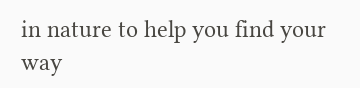in nature to help you find your way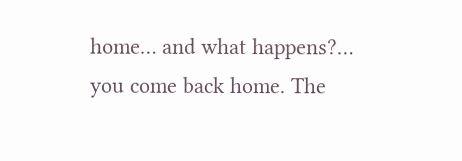home… and what happens?… you come back home. The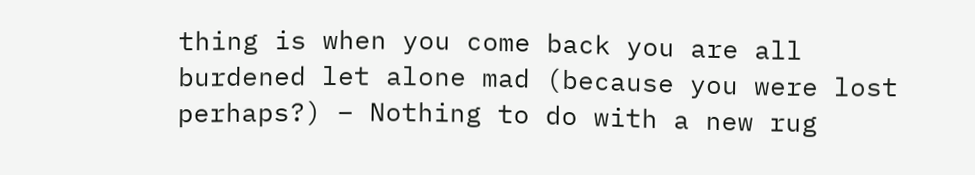thing is when you come back you are all burdened let alone mad (because you were lost perhaps?) – Nothing to do with a new rug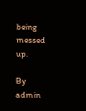being messed up.

By admin